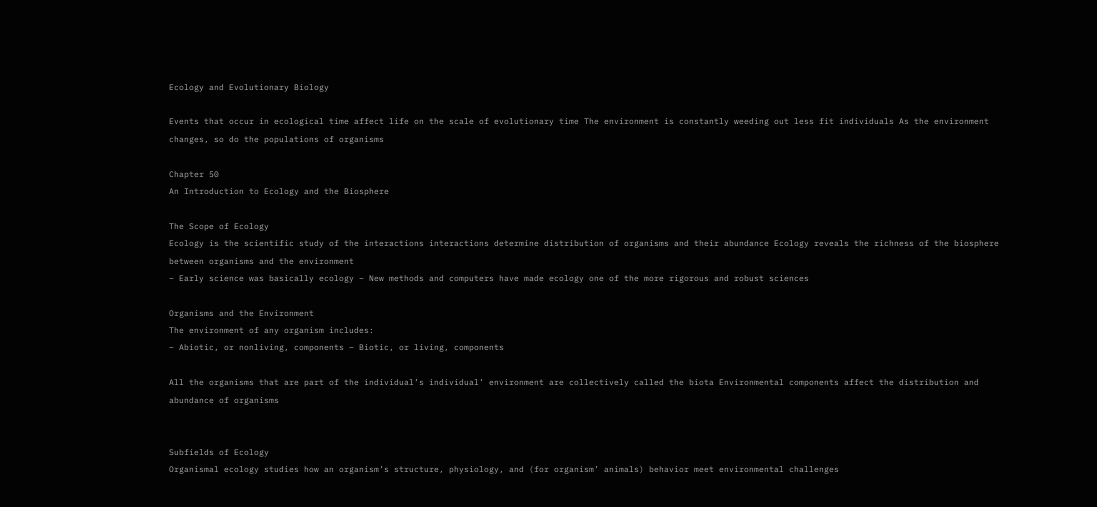Ecology and Evolutionary Biology

Events that occur in ecological time affect life on the scale of evolutionary time The environment is constantly weeding out less fit individuals As the environment changes, so do the populations of organisms

Chapter 50
An Introduction to Ecology and the Biosphere

The Scope of Ecology
Ecology is the scientific study of the interactions interactions determine distribution of organisms and their abundance Ecology reveals the richness of the biosphere between organisms and the environment
– Early science was basically ecology – New methods and computers have made ecology one of the more rigorous and robust sciences

Organisms and the Environment
The environment of any organism includes:
– Abiotic, or nonliving, components – Biotic, or living, components

All the organisms that are part of the individual’s individual’ environment are collectively called the biota Environmental components affect the distribution and abundance of organisms


Subfields of Ecology
Organismal ecology studies how an organism’s structure, physiology, and (for organism’ animals) behavior meet environmental challenges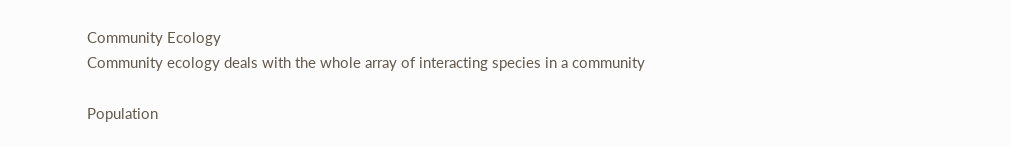Community Ecology
Community ecology deals with the whole array of interacting species in a community

Population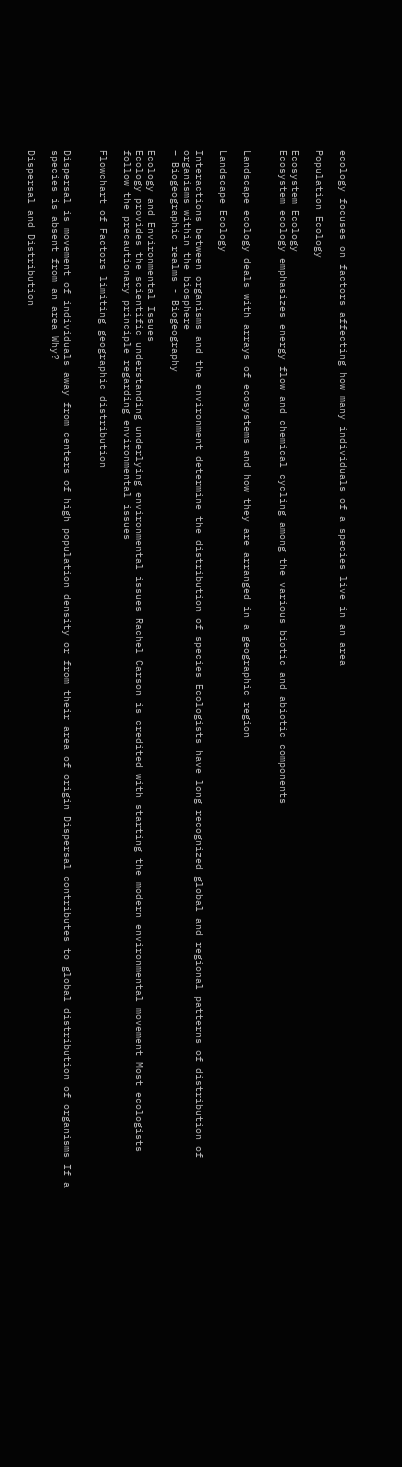ecology focuses on factors affecting how many individuals of a species live in an area

Population Ecology

Ecosystem Ecology
Ecosystem ecology emphasizes energy flow and chemical cycling among the various biotic and abiotic components


Landscape ecology deals with arrays of ecosystems and how they are arranged in a geographic region

Landscape Ecology

Interactions between organisms and the environment determine the distribution of species Ecologists have long recognized global and regional patterns of distribution of organisms within the biosphere
– Biogeographic realms - Biogeography

Ecology and Environmental Issues
Ecology provides the scientific understanding underlying environmental issues Rachel Carson is credited with starting the modern environmental movement Most ecologists follow the precautionary principle regarding environmental issues

Flowchart of Factors limiting geographic distribution


Dispersal is movement of individuals away from centers of high population density or from their area of origin Dispersal contributes to global distribution of organisms If a species is absent from an area Why?

Dispersal and Distribution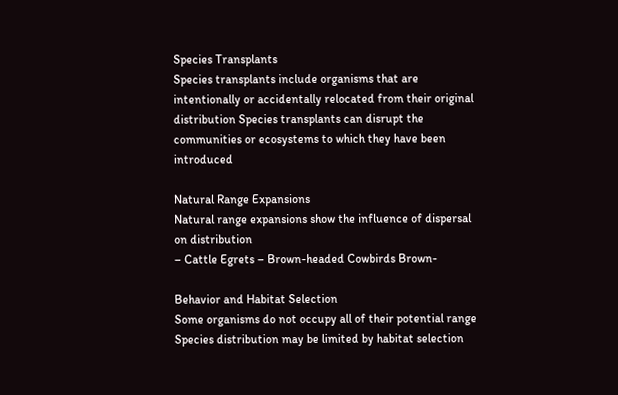Species Transplants
Species transplants include organisms that are intentionally or accidentally relocated from their original distribution Species transplants can disrupt the communities or ecosystems to which they have been introduced

Natural Range Expansions
Natural range expansions show the influence of dispersal on distribution
– Cattle Egrets – Brown-headed Cowbirds Brown-

Behavior and Habitat Selection
Some organisms do not occupy all of their potential range Species distribution may be limited by habitat selection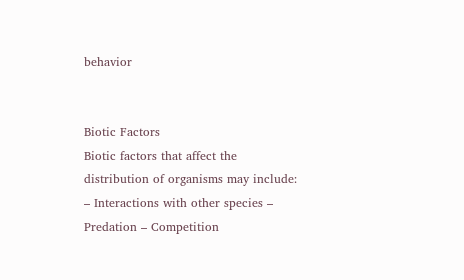behavior


Biotic Factors
Biotic factors that affect the distribution of organisms may include:
– Interactions with other species – Predation – Competition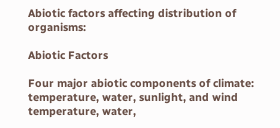Abiotic factors affecting distribution of organisms:

Abiotic Factors

Four major abiotic components of climate: temperature, water, sunlight, and wind temperature, water,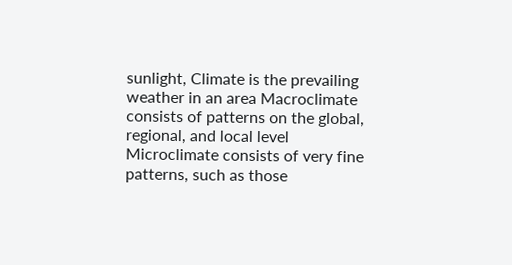sunlight, Climate is the prevailing weather in an area Macroclimate consists of patterns on the global, regional, and local level Microclimate consists of very fine patterns, such as those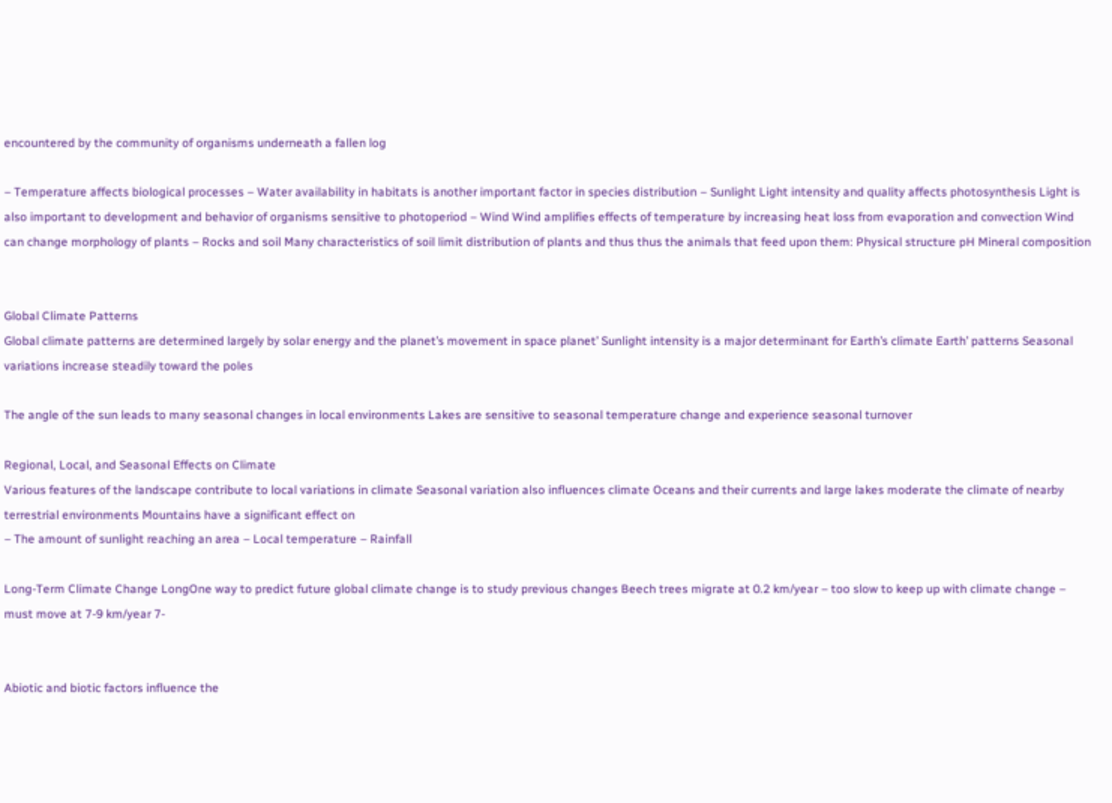encountered by the community of organisms underneath a fallen log

– Temperature affects biological processes – Water availability in habitats is another important factor in species distribution – Sunlight Light intensity and quality affects photosynthesis Light is also important to development and behavior of organisms sensitive to photoperiod – Wind Wind amplifies effects of temperature by increasing heat loss from evaporation and convection Wind can change morphology of plants – Rocks and soil Many characteristics of soil limit distribution of plants and thus thus the animals that feed upon them: Physical structure pH Mineral composition


Global Climate Patterns
Global climate patterns are determined largely by solar energy and the planet’s movement in space planet’ Sunlight intensity is a major determinant for Earth’s climate Earth’ patterns Seasonal variations increase steadily toward the poles

The angle of the sun leads to many seasonal changes in local environments Lakes are sensitive to seasonal temperature change and experience seasonal turnover

Regional, Local, and Seasonal Effects on Climate
Various features of the landscape contribute to local variations in climate Seasonal variation also influences climate Oceans and their currents and large lakes moderate the climate of nearby terrestrial environments Mountains have a significant effect on
– The amount of sunlight reaching an area – Local temperature – Rainfall

Long-Term Climate Change LongOne way to predict future global climate change is to study previous changes Beech trees migrate at 0.2 km/year – too slow to keep up with climate change – must move at 7-9 km/year 7-


Abiotic and biotic factors influence the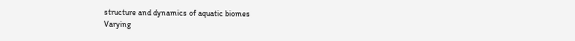structure and dynamics of aquatic biomes
Varying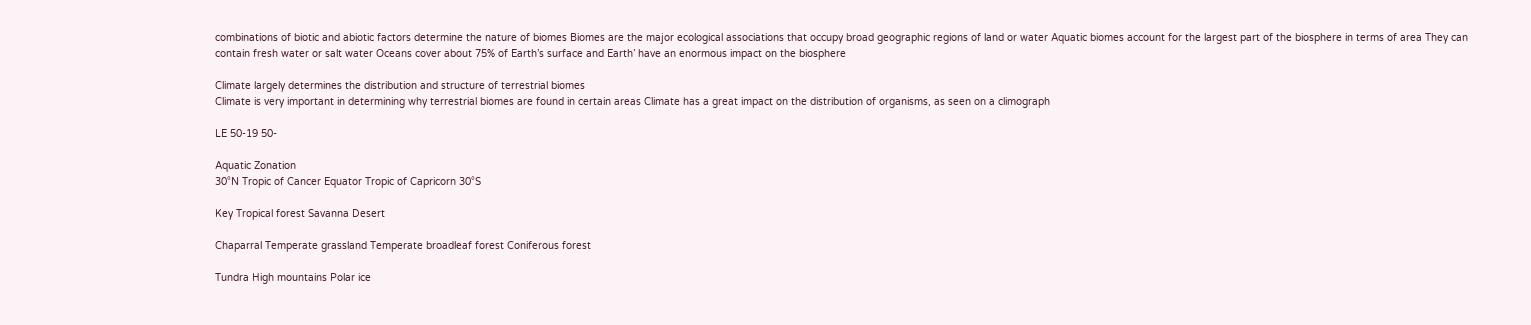combinations of biotic and abiotic factors determine the nature of biomes Biomes are the major ecological associations that occupy broad geographic regions of land or water Aquatic biomes account for the largest part of the biosphere in terms of area They can contain fresh water or salt water Oceans cover about 75% of Earth’s surface and Earth’ have an enormous impact on the biosphere

Climate largely determines the distribution and structure of terrestrial biomes
Climate is very important in determining why terrestrial biomes are found in certain areas Climate has a great impact on the distribution of organisms, as seen on a climograph

LE 50-19 50-

Aquatic Zonation
30°N Tropic of Cancer Equator Tropic of Capricorn 30°S

Key Tropical forest Savanna Desert

Chaparral Temperate grassland Temperate broadleaf forest Coniferous forest

Tundra High mountains Polar ice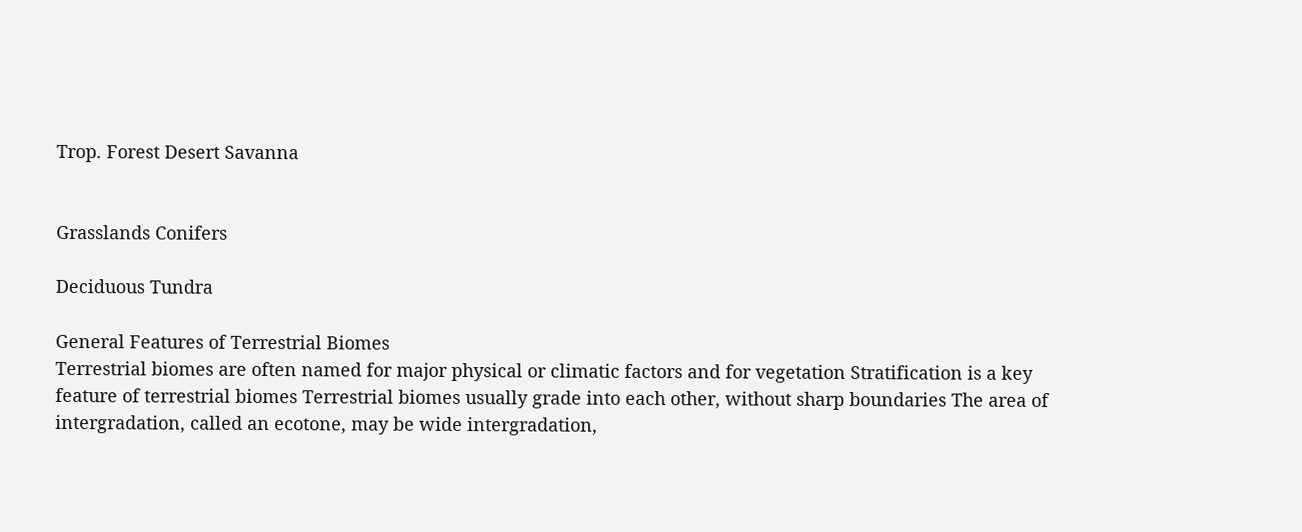Trop. Forest Desert Savanna


Grasslands Conifers

Deciduous Tundra

General Features of Terrestrial Biomes
Terrestrial biomes are often named for major physical or climatic factors and for vegetation Stratification is a key feature of terrestrial biomes Terrestrial biomes usually grade into each other, without sharp boundaries The area of intergradation, called an ecotone, may be wide intergradation,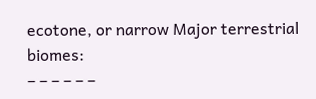ecotone, or narrow Major terrestrial biomes:
– – – – – –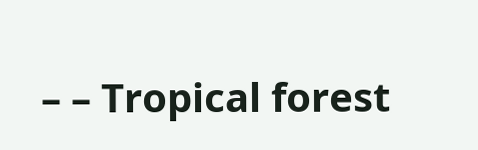– – Tropical forest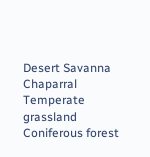Desert Savanna Chaparral Temperate grassland Coniferous forest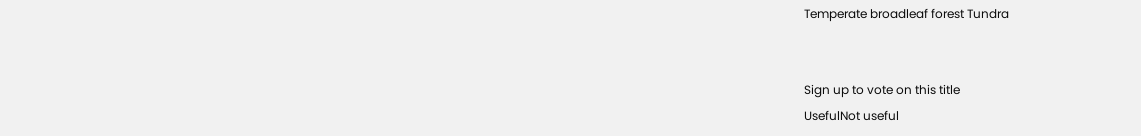Temperate broadleaf forest Tundra


Sign up to vote on this title
UsefulNot useful